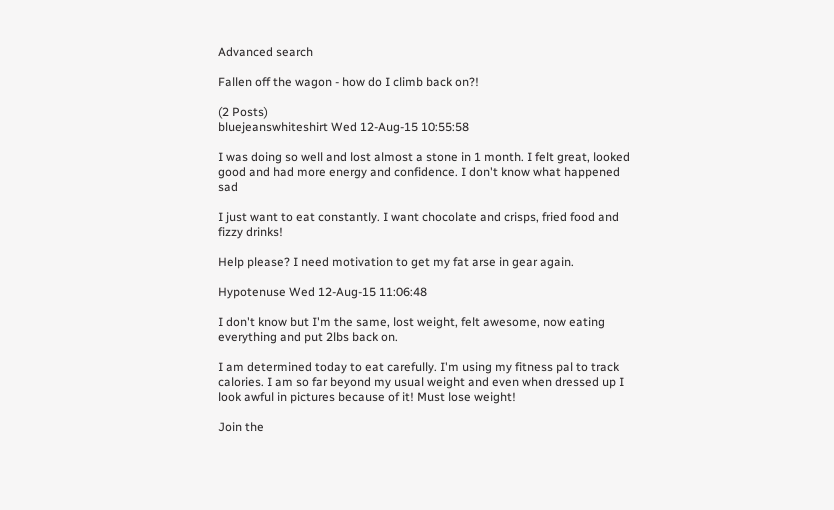Advanced search

Fallen off the wagon - how do I climb back on?!

(2 Posts)
bluejeanswhiteshirt Wed 12-Aug-15 10:55:58

I was doing so well and lost almost a stone in 1 month. I felt great, looked good and had more energy and confidence. I don't know what happened sad

I just want to eat constantly. I want chocolate and crisps, fried food and fizzy drinks!

Help please? I need motivation to get my fat arse in gear again.

Hypotenuse Wed 12-Aug-15 11:06:48

I don't know but I'm the same, lost weight, felt awesome, now eating everything and put 2lbs back on.

I am determined today to eat carefully. I'm using my fitness pal to track calories. I am so far beyond my usual weight and even when dressed up I look awful in pictures because of it! Must lose weight!

Join the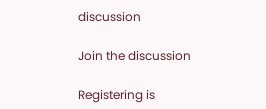discussion

Join the discussion

Registering is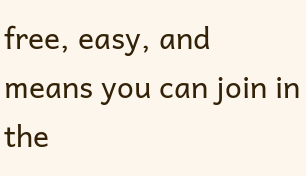free, easy, and means you can join in the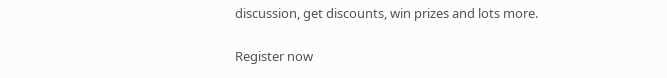discussion, get discounts, win prizes and lots more.

Register now